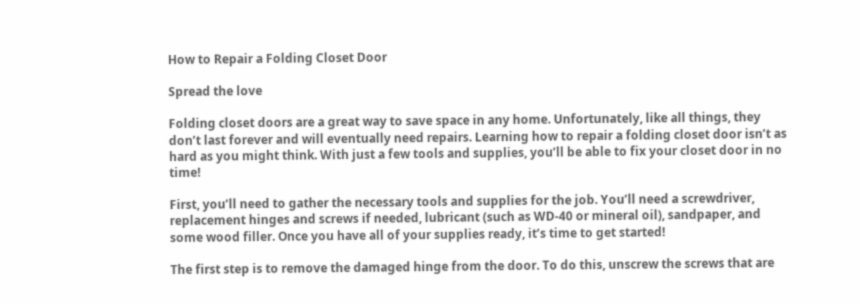How to Repair a Folding Closet Door

Spread the love

Folding closet doors are a great way to save space in any home. Unfortunately, like all things, they don’t last forever and will eventually need repairs. Learning how to repair a folding closet door isn’t as hard as you might think. With just a few tools and supplies, you’ll be able to fix your closet door in no time!

First, you’ll need to gather the necessary tools and supplies for the job. You’ll need a screwdriver, replacement hinges and screws if needed, lubricant (such as WD-40 or mineral oil), sandpaper, and some wood filler. Once you have all of your supplies ready, it’s time to get started!

The first step is to remove the damaged hinge from the door. To do this, unscrew the screws that are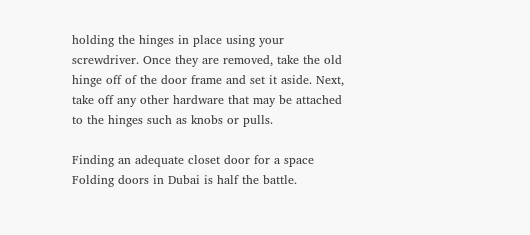holding the hinges in place using your screwdriver. Once they are removed, take the old hinge off of the door frame and set it aside. Next, take off any other hardware that may be attached to the hinges such as knobs or pulls.

Finding an adequate closet door for a space Folding doors in Dubai is half the battle.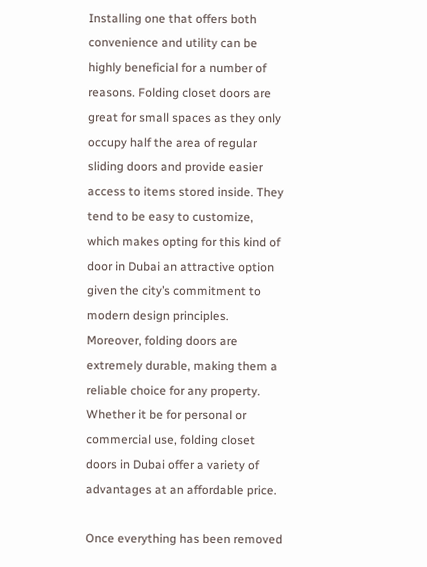Installing one that offers both convenience and utility can be highly beneficial for a number of reasons. Folding closet doors are great for small spaces as they only occupy half the area of regular sliding doors and provide easier access to items stored inside. They tend to be easy to customize, which makes opting for this kind of door in Dubai an attractive option given the city’s commitment to modern design principles. Moreover, folding doors are extremely durable, making them a reliable choice for any property. Whether it be for personal or commercial use, folding closet doors in Dubai offer a variety of advantages at an affordable price.

Once everything has been removed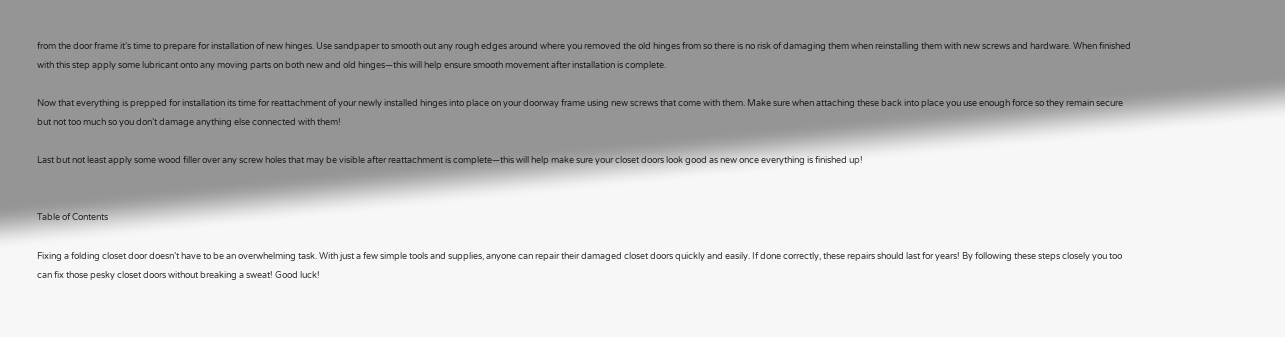from the door frame it’s time to prepare for installation of new hinges. Use sandpaper to smooth out any rough edges around where you removed the old hinges from so there is no risk of damaging them when reinstalling them with new screws and hardware. When finished with this step apply some lubricant onto any moving parts on both new and old hinges—this will help ensure smooth movement after installation is complete.

Now that everything is prepped for installation its time for reattachment of your newly installed hinges into place on your doorway frame using new screws that come with them. Make sure when attaching these back into place you use enough force so they remain secure but not too much so you don’t damage anything else connected with them!

Last but not least apply some wood filler over any screw holes that may be visible after reattachment is complete—this will help make sure your closet doors look good as new once everything is finished up!


Table of Contents

Fixing a folding closet door doesn’t have to be an overwhelming task. With just a few simple tools and supplies, anyone can repair their damaged closet doors quickly and easily. If done correctly, these repairs should last for years! By following these steps closely you too can fix those pesky closet doors without breaking a sweat! Good luck!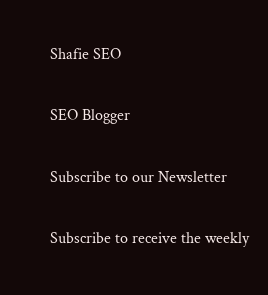Shafie SEO

SEO Blogger

Subscribe to our Newsletter

Subscribe to receive the weekly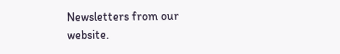Newsletters from our website.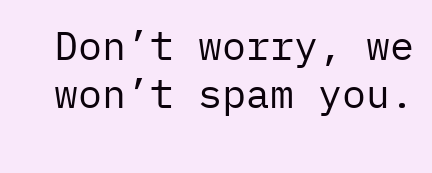Don’t worry, we won’t spam you.